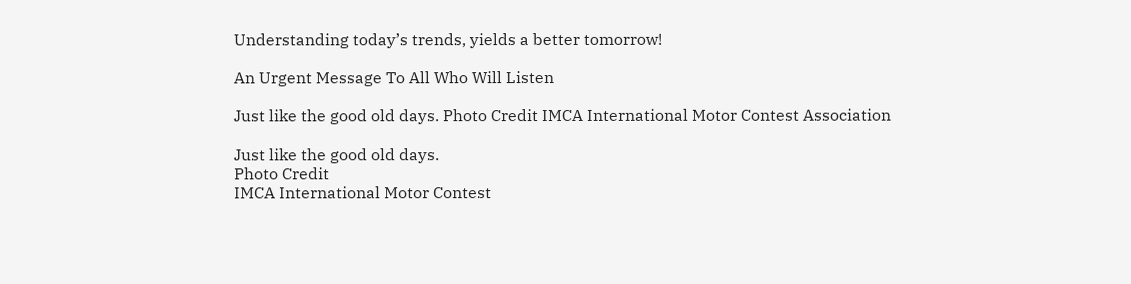Understanding today’s trends, yields a better tomorrow!

An Urgent Message To All Who Will Listen

Just like the good old days. Photo Credit IMCA International Motor Contest Association

Just like the good old days.
Photo Credit
IMCA International Motor Contest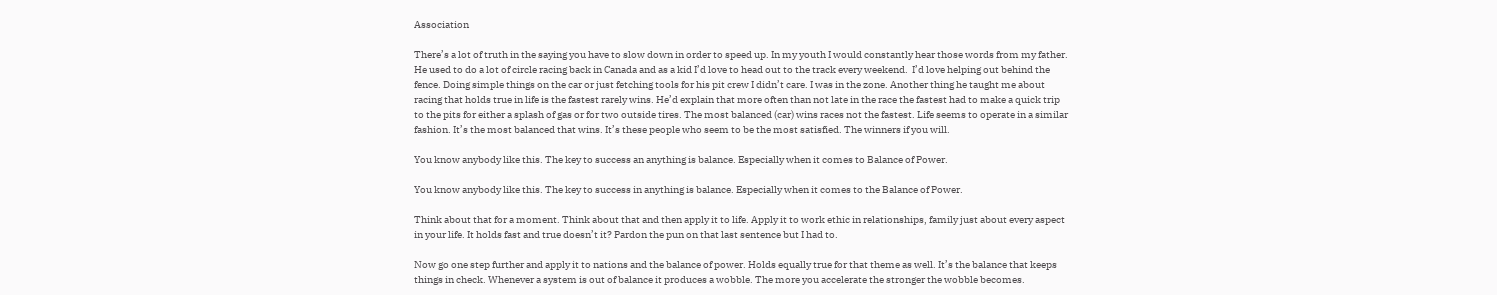Association

There’s a lot of truth in the saying you have to slow down in order to speed up. In my youth I would constantly hear those words from my father. He used to do a lot of circle racing back in Canada and as a kid I’d love to head out to the track every weekend.  I’d love helping out behind the fence. Doing simple things on the car or just fetching tools for his pit crew I didn’t care. I was in the zone. Another thing he taught me about racing that holds true in life is the fastest rarely wins. He’d explain that more often than not late in the race the fastest had to make a quick trip to the pits for either a splash of gas or for two outside tires. The most balanced (car) wins races not the fastest. Life seems to operate in a similar fashion. It’s the most balanced that wins. It’s these people who seem to be the most satisfied. The winners if you will.

You know anybody like this. The key to success an anything is balance. Especially when it comes to Balance of Power.

You know anybody like this. The key to success in anything is balance. Especially when it comes to the Balance of Power.

Think about that for a moment. Think about that and then apply it to life. Apply it to work ethic in relationships, family just about every aspect in your life. It holds fast and true doesn’t it? Pardon the pun on that last sentence but I had to.

Now go one step further and apply it to nations and the balance of power. Holds equally true for that theme as well. It’s the balance that keeps things in check. Whenever a system is out of balance it produces a wobble. The more you accelerate the stronger the wobble becomes.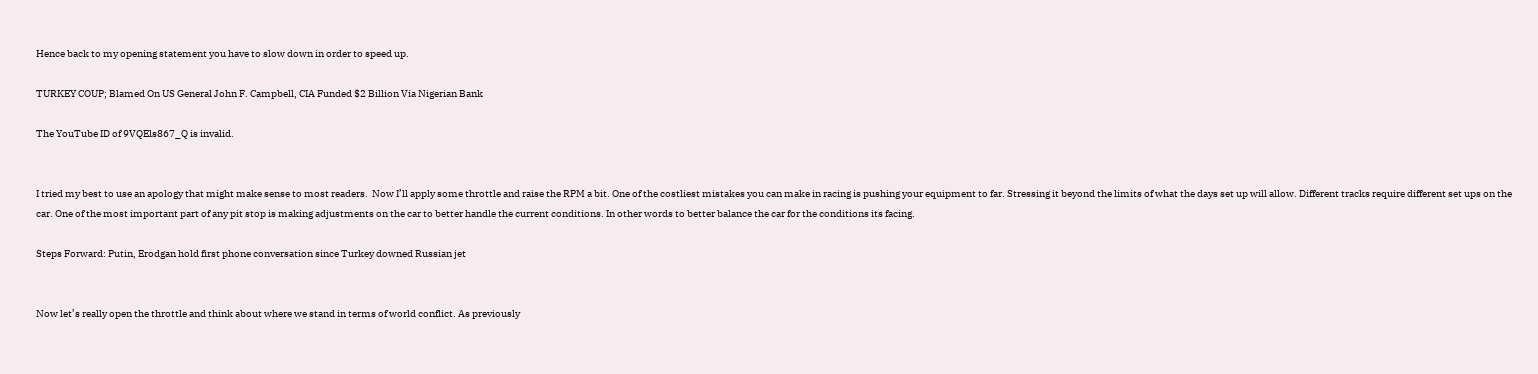Hence back to my opening statement you have to slow down in order to speed up.

TURKEY COUP; Blamed On US General John F. Campbell, CIA Funded $2 Billion Via Nigerian Bank

The YouTube ID of 9VQEls867_Q is invalid.


I tried my best to use an apology that might make sense to most readers.  Now I’ll apply some throttle and raise the RPM a bit. One of the costliest mistakes you can make in racing is pushing your equipment to far. Stressing it beyond the limits of what the days set up will allow. Different tracks require different set ups on the car. One of the most important part of any pit stop is making adjustments on the car to better handle the current conditions. In other words to better balance the car for the conditions its facing.

Steps Forward: Putin, Erodgan hold first phone conversation since Turkey downed Russian jet


Now let’s really open the throttle and think about where we stand in terms of world conflict. As previously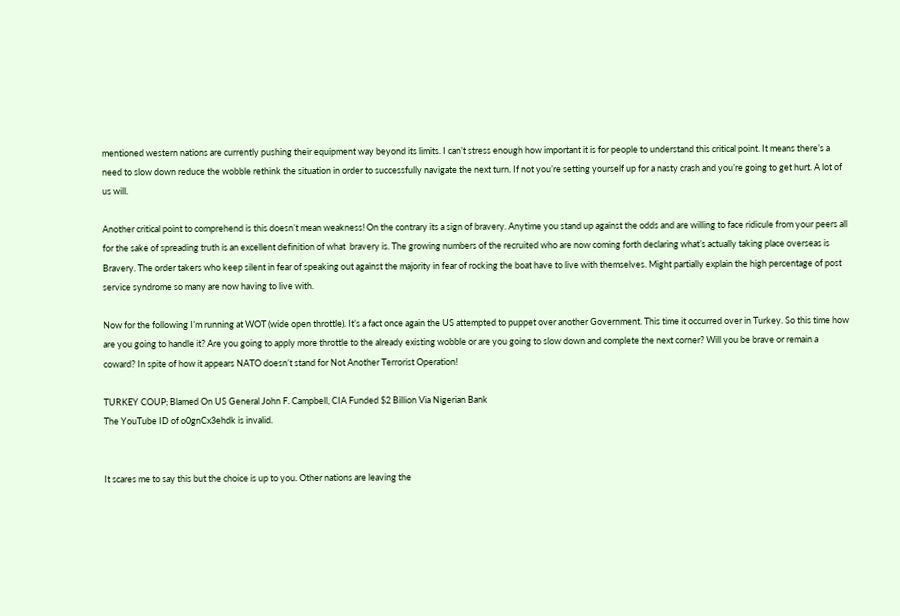mentioned western nations are currently pushing their equipment way beyond its limits. I can’t stress enough how important it is for people to understand this critical point. It means there’s a need to slow down reduce the wobble rethink the situation in order to successfully navigate the next turn. If not you’re setting yourself up for a nasty crash and you’re going to get hurt. A lot of us will.

Another critical point to comprehend is this doesn’t mean weakness! On the contrary its a sign of bravery. Anytime you stand up against the odds and are willing to face ridicule from your peers all for the sake of spreading truth is an excellent definition of what  bravery is. The growing numbers of the recruited who are now coming forth declaring what’s actually taking place overseas is Bravery. The order takers who keep silent in fear of speaking out against the majority in fear of rocking the boat have to live with themselves. Might partially explain the high percentage of post service syndrome so many are now having to live with.

Now for the following I’m running at WOT (wide open throttle). It’s a fact once again the US attempted to puppet over another Government. This time it occurred over in Turkey. So this time how are you going to handle it? Are you going to apply more throttle to the already existing wobble or are you going to slow down and complete the next corner? Will you be brave or remain a coward? In spite of how it appears NATO doesn’t stand for Not Another Terrorist Operation!

TURKEY COUP; Blamed On US General John F. Campbell, CIA Funded $2 Billion Via Nigerian Bank
The YouTube ID of o0gnCx3ehdk is invalid.


It scares me to say this but the choice is up to you. Other nations are leaving the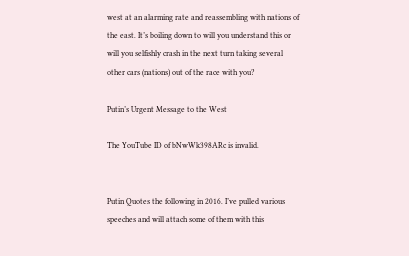west at an alarming rate and reassembling with nations of the east. It’s boiling down to will you understand this or will you selfishly crash in the next turn taking several other cars (nations) out of the race with you?

Putin’s Urgent Message to the West

The YouTube ID of bNwWk398ARc is invalid.


Putin Quotes the following in 2016. I’ve pulled various speeches and will attach some of them with this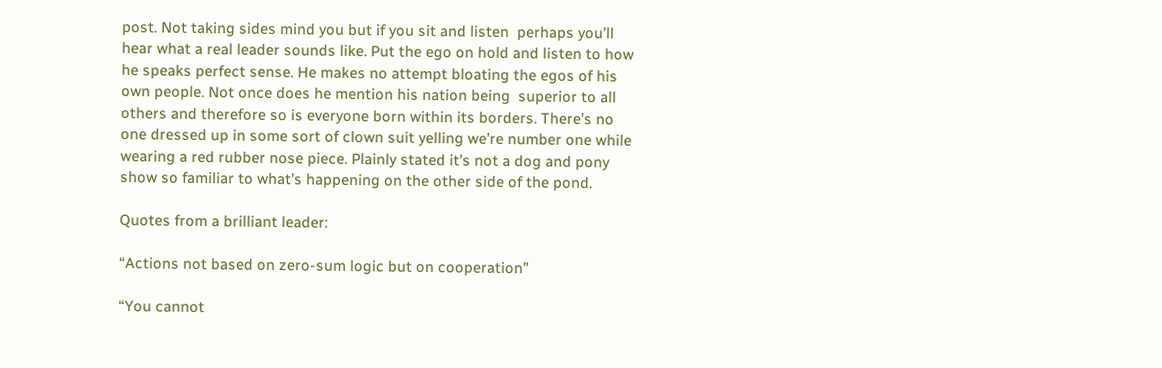post. Not taking sides mind you but if you sit and listen  perhaps you’ll hear what a real leader sounds like. Put the ego on hold and listen to how he speaks perfect sense. He makes no attempt bloating the egos of his own people. Not once does he mention his nation being  superior to all others and therefore so is everyone born within its borders. There’s no one dressed up in some sort of clown suit yelling we’re number one while wearing a red rubber nose piece. Plainly stated it’s not a dog and pony show so familiar to what’s happening on the other side of the pond.

Quotes from a brilliant leader:

“Actions not based on zero-sum logic but on cooperation”

“You cannot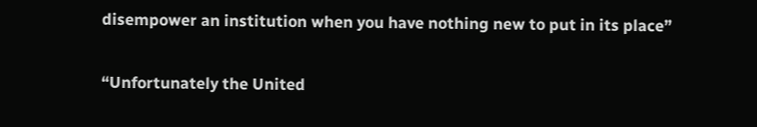disempower an institution when you have nothing new to put in its place”

“Unfortunately the United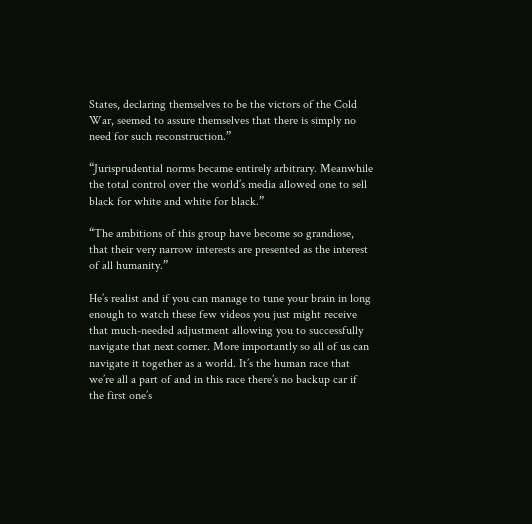States, declaring themselves to be the victors of the Cold War, seemed to assure themselves that there is simply no need for such reconstruction.”

“Jurisprudential norms became entirely arbitrary. Meanwhile the total control over the world’s media allowed one to sell black for white and white for black.”

“The ambitions of this group have become so grandiose, that their very narrow interests are presented as the interest of all humanity.”

He’s realist and if you can manage to tune your brain in long enough to watch these few videos you just might receive that much-needed adjustment allowing you to successfully navigate that next corner. More importantly so all of us can navigate it together as a world. It’s the human race that we’re all a part of and in this race there’s no backup car if the first one’s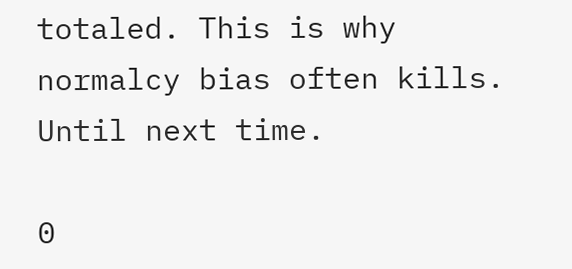totaled. This is why normalcy bias often kills. Until next time.

0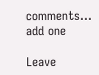comments… add one

Leave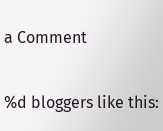a Comment

%d bloggers like this: